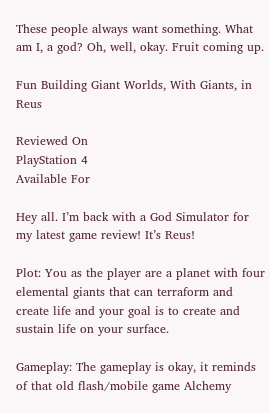These people always want something. What am I, a god? Oh, well, okay. Fruit coming up.

Fun Building Giant Worlds, With Giants, in Reus

Reviewed On
PlayStation 4
Available For

Hey all. I’m back with a God Simulator for my latest game review! It’s Reus!

Plot: You as the player are a planet with four elemental giants that can terraform and create life and your goal is to create and sustain life on your surface.

Gameplay: The gameplay is okay, it reminds of that old flash/mobile game Alchemy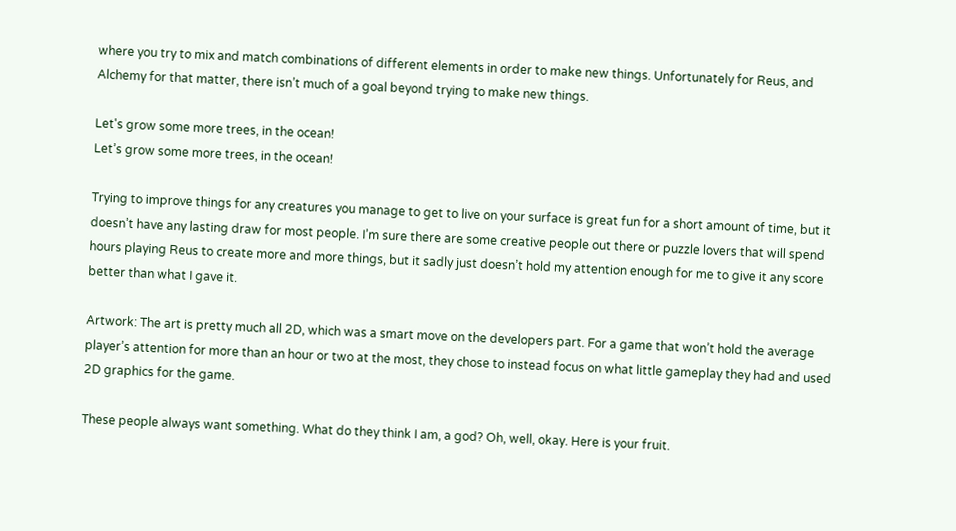where you try to mix and match combinations of different elements in order to make new things. Unfortunately for Reus, and Alchemy for that matter, there isn’t much of a goal beyond trying to make new things.

Let's grow some more trees, in the ocean!
Let’s grow some more trees, in the ocean!

Trying to improve things for any creatures you manage to get to live on your surface is great fun for a short amount of time, but it doesn’t have any lasting draw for most people. I’m sure there are some creative people out there or puzzle lovers that will spend hours playing Reus to create more and more things, but it sadly just doesn’t hold my attention enough for me to give it any score better than what I gave it.

Artwork: The art is pretty much all 2D, which was a smart move on the developers part. For a game that won’t hold the average player’s attention for more than an hour or two at the most, they chose to instead focus on what little gameplay they had and used 2D graphics for the game.

These people always want something. What do they think I am, a god? Oh, well, okay. Here is your fruit.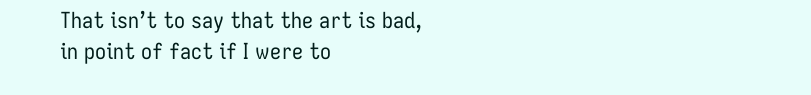That isn’t to say that the art is bad, in point of fact if I were to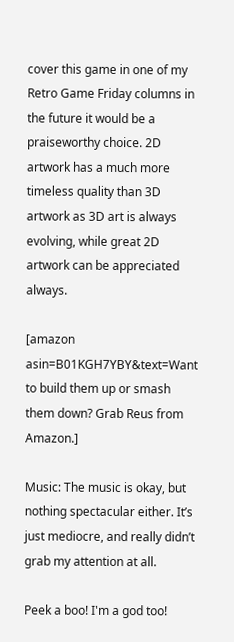cover this game in one of my Retro Game Friday columns in the future it would be a praiseworthy choice. 2D artwork has a much more timeless quality than 3D artwork as 3D art is always evolving, while great 2D artwork can be appreciated always.

[amazon asin=B01KGH7YBY&text=Want to build them up or smash them down? Grab Reus from Amazon.]

Music: The music is okay, but nothing spectacular either. It’s just mediocre, and really didn’t grab my attention at all.

Peek a boo! I'm a god too!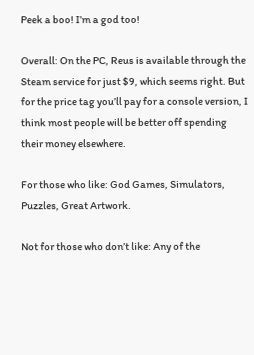Peek a boo! I’m a god too!

Overall: On the PC, Reus is available through the Steam service for just $9, which seems right. But for the price tag you’ll pay for a console version, I think most people will be better off spending their money elsewhere.

For those who like: God Games, Simulators, Puzzles, Great Artwork.

Not for those who don’t like: Any of the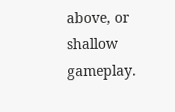above, or shallow gameplay.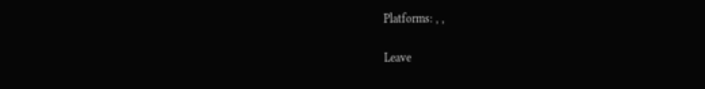Platforms: , ,

Leave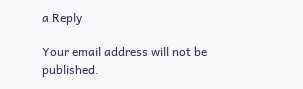a Reply

Your email address will not be published.